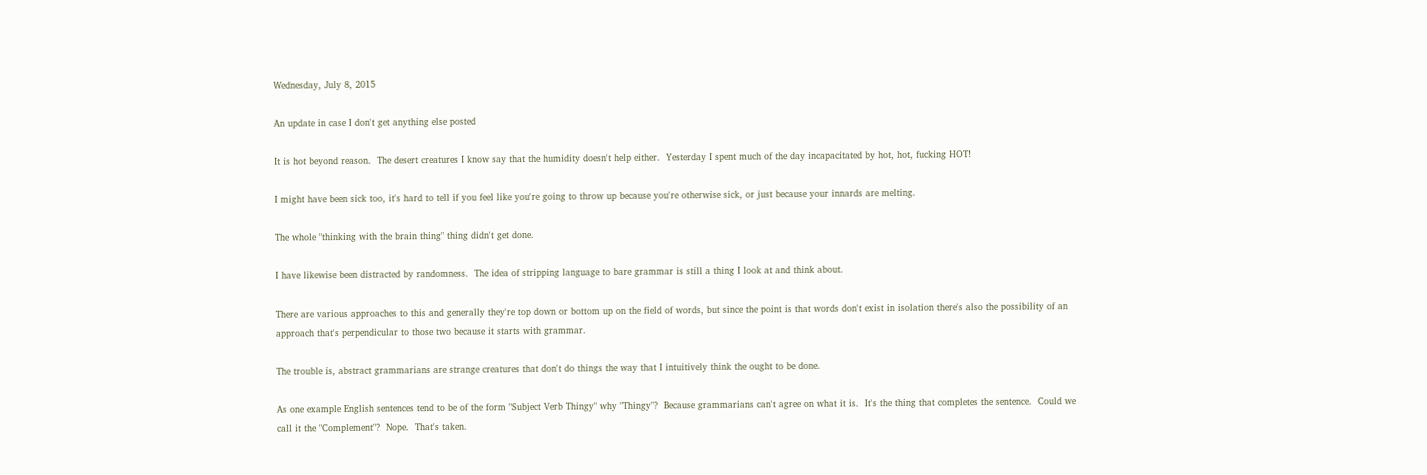Wednesday, July 8, 2015

An update in case I don't get anything else posted

It is hot beyond reason.  The desert creatures I know say that the humidity doesn't help either.  Yesterday I spent much of the day incapacitated by hot, hot, fucking HOT!

I might have been sick too, it's hard to tell if you feel like you're going to throw up because you're otherwise sick, or just because your innards are melting.

The whole "thinking with the brain thing" thing didn't get done.

I have likewise been distracted by randomness.  The idea of stripping language to bare grammar is still a thing I look at and think about.

There are various approaches to this and generally they're top down or bottom up on the field of words, but since the point is that words don't exist in isolation there's also the possibility of an approach that's perpendicular to those two because it starts with grammar.

The trouble is, abstract grammarians are strange creatures that don't do things the way that I intuitively think the ought to be done.

As one example English sentences tend to be of the form "Subject Verb Thingy" why "Thingy"?  Because grammarians can't agree on what it is.  It's the thing that completes the sentence.  Could we call it the "Complement"?  Nope.  That's taken.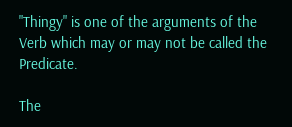"Thingy" is one of the arguments of the Verb which may or may not be called the Predicate.

The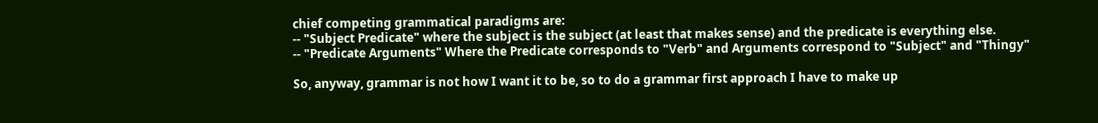chief competing grammatical paradigms are:
-- "Subject Predicate" where the subject is the subject (at least that makes sense) and the predicate is everything else.
-- "Predicate Arguments" Where the Predicate corresponds to "Verb" and Arguments correspond to "Subject" and "Thingy"

So, anyway, grammar is not how I want it to be, so to do a grammar first approach I have to make up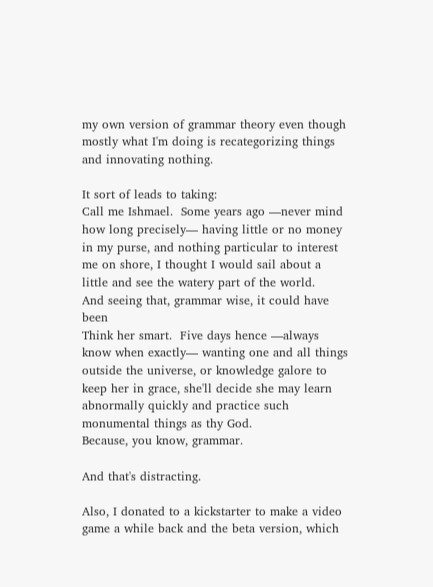my own version of grammar theory even though mostly what I'm doing is recategorizing things and innovating nothing.

It sort of leads to taking:
Call me Ishmael.  Some years ago —never mind how long precisely— having little or no money in my purse, and nothing particular to interest me on shore, I thought I would sail about a little and see the watery part of the world.
And seeing that, grammar wise, it could have been
Think her smart.  Five days hence —always know when exactly— wanting one and all things outside the universe, or knowledge galore to keep her in grace, she'll decide she may learn abnormally quickly and practice such monumental things as thy God.
Because, you know, grammar.

And that's distracting.

Also, I donated to a kickstarter to make a video game a while back and the beta version, which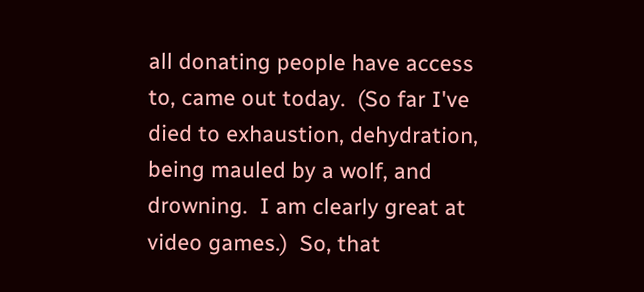all donating people have access to, came out today.  (So far I've died to exhaustion, dehydration, being mauled by a wolf, and drowning.  I am clearly great at video games.)  So, that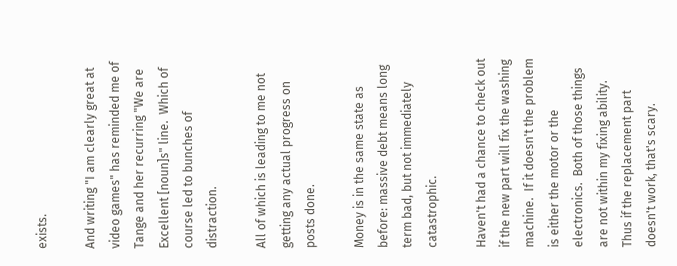exists.

And writing "I am clearly great at video games" has reminded me of Tange and her recurring "We are Excellent [noun]s" line.  Which of course led to bunches of distraction.

All of which is leading to me not getting any actual progress on posts done.

Money is in the same state as before: massive debt means long term bad, but not immediately catastrophic.

Haven't had a chance to check out if the new part will fix the washing machine.  If it doesn't the problem is either the motor or the electronics.  Both of those things are not within my fixing ability.  Thus if the replacement part doesn't work, that's scary.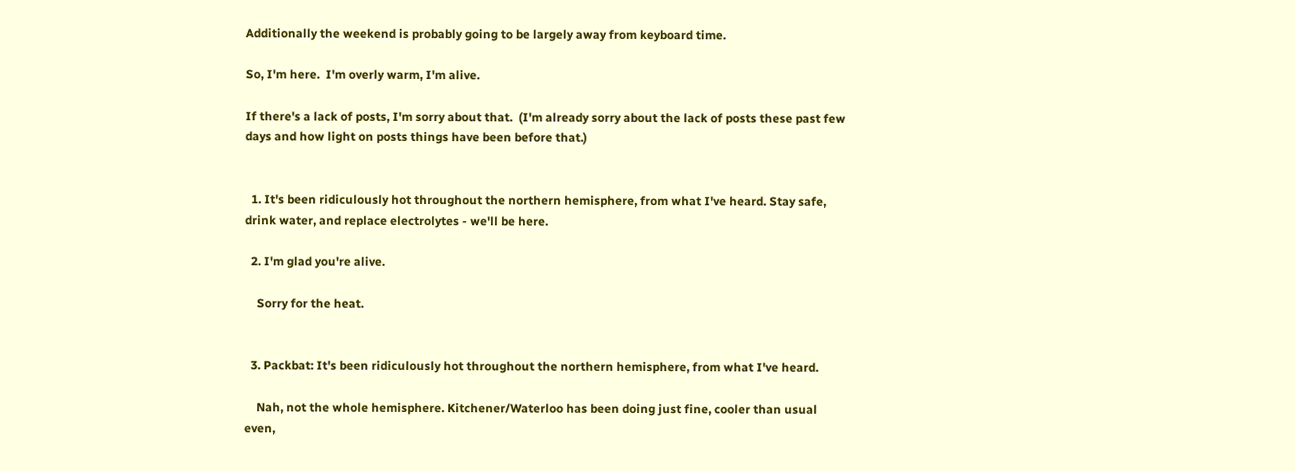Additionally the weekend is probably going to be largely away from keyboard time.

So, I'm here.  I'm overly warm, I'm alive.

If there's a lack of posts, I'm sorry about that.  (I'm already sorry about the lack of posts these past few days and how light on posts things have been before that.)


  1. It's been ridiculously hot throughout the northern hemisphere, from what I've heard. Stay safe, drink water, and replace electrolytes - we'll be here.

  2. I'm glad you're alive.

    Sorry for the heat.


  3. Packbat: It's been ridiculously hot throughout the northern hemisphere, from what I've heard.

    Nah, not the whole hemisphere. Kitchener/Waterloo has been doing just fine, cooler than usual even,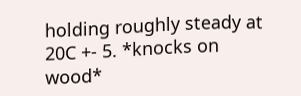holding roughly steady at 20C +- 5. *knocks on wood*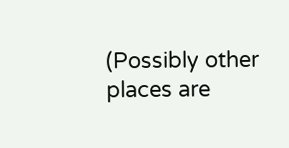(Possibly other places are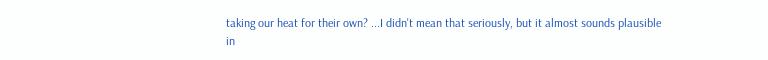taking our heat for their own? ...I didn't mean that seriously, but it almost sounds plausible in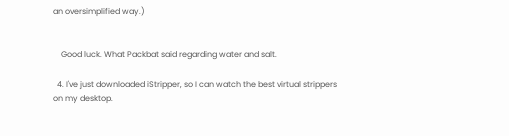an oversimplified way.)


    Good luck. What Packbat said regarding water and salt.

  4. I've just downloaded iStripper, so I can watch the best virtual strippers on my desktop.